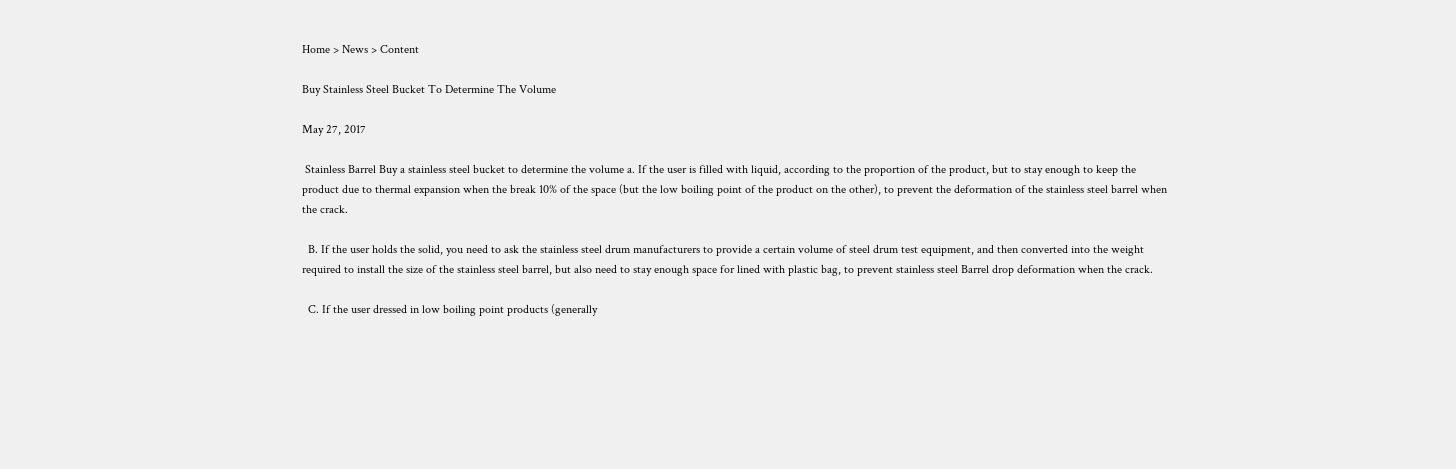Home > News > Content

Buy Stainless Steel Bucket To Determine The Volume

May 27, 2017

 Stainless Barrel Buy a stainless steel bucket to determine the volume a. If the user is filled with liquid, according to the proportion of the product, but to stay enough to keep the product due to thermal expansion when the break 10% of the space (but the low boiling point of the product on the other), to prevent the deformation of the stainless steel barrel when the crack.

  B. If the user holds the solid, you need to ask the stainless steel drum manufacturers to provide a certain volume of steel drum test equipment, and then converted into the weight required to install the size of the stainless steel barrel, but also need to stay enough space for lined with plastic bag, to prevent stainless steel Barrel drop deformation when the crack.

  C. If the user dressed in low boiling point products (generally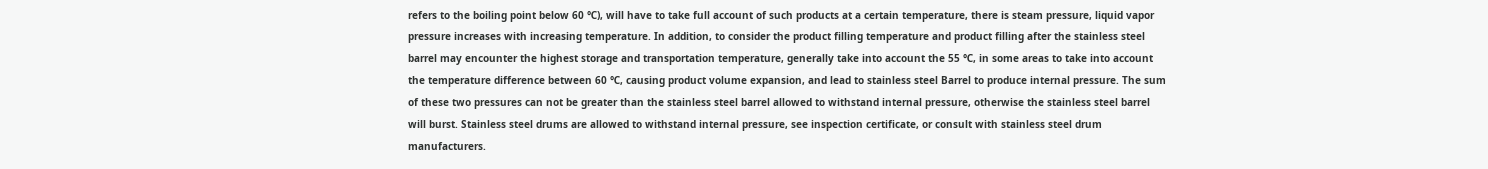refers to the boiling point below 60 ℃), will have to take full account of such products at a certain temperature, there is steam pressure, liquid vapor pressure increases with increasing temperature. In addition, to consider the product filling temperature and product filling after the stainless steel barrel may encounter the highest storage and transportation temperature, generally take into account the 55 ℃, in some areas to take into account the temperature difference between 60 ℃, causing product volume expansion, and lead to stainless steel Barrel to produce internal pressure. The sum of these two pressures can not be greater than the stainless steel barrel allowed to withstand internal pressure, otherwise the stainless steel barrel will burst. Stainless steel drums are allowed to withstand internal pressure, see inspection certificate, or consult with stainless steel drum manufacturers.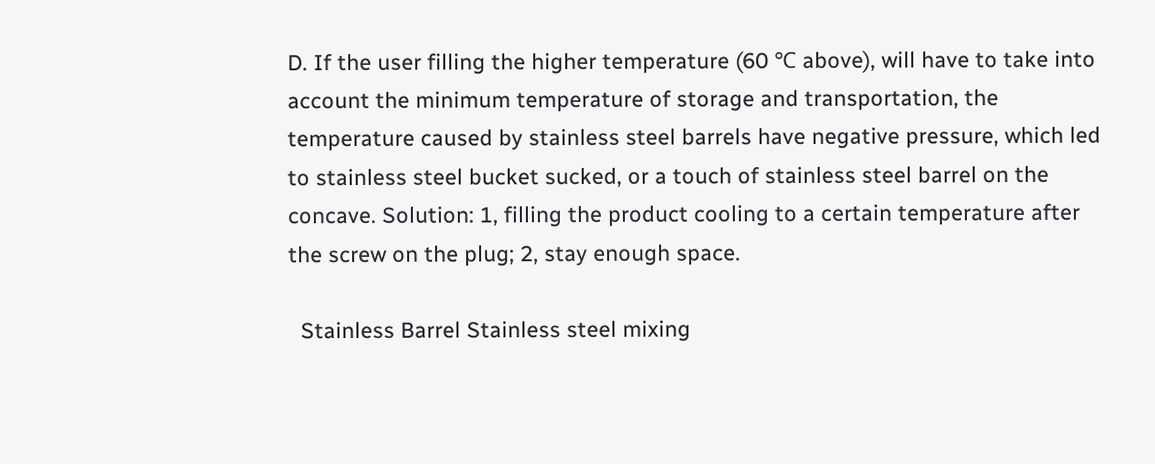D. If the user filling the higher temperature (60 ℃ above), will have to take into account the minimum temperature of storage and transportation, the temperature caused by stainless steel barrels have negative pressure, which led to stainless steel bucket sucked, or a touch of stainless steel barrel on the concave. Solution: 1, filling the product cooling to a certain temperature after the screw on the plug; 2, stay enough space.

  Stainless Barrel Stainless steel mixing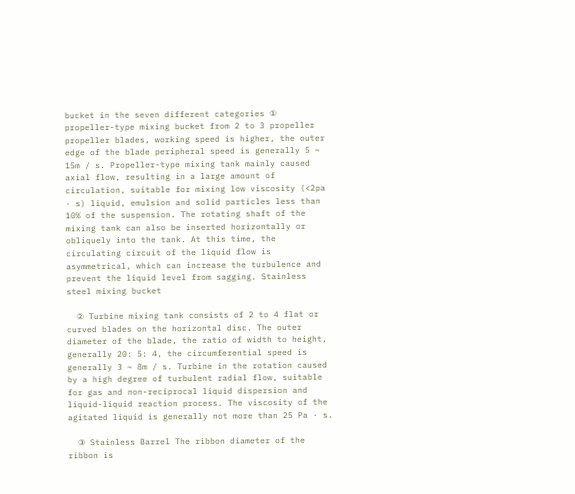bucket in the seven different categories ① propeller-type mixing bucket from 2 to 3 propeller propeller blades, working speed is higher, the outer edge of the blade peripheral speed is generally 5 ~ 15m / s. Propeller-type mixing tank mainly caused axial flow, resulting in a large amount of circulation, suitable for mixing low viscosity (<2pa · s) liquid, emulsion and solid particles less than 10% of the suspension. The rotating shaft of the mixing tank can also be inserted horizontally or obliquely into the tank. At this time, the circulating circuit of the liquid flow is asymmetrical, which can increase the turbulence and prevent the liquid level from sagging. Stainless steel mixing bucket

  ② Turbine mixing tank consists of 2 to 4 flat or curved blades on the horizontal disc. The outer diameter of the blade, the ratio of width to height, generally 20: 5: 4, the circumferential speed is generally 3 ~ 8m / s. Turbine in the rotation caused by a high degree of turbulent radial flow, suitable for gas and non-reciprocal liquid dispersion and liquid-liquid reaction process. The viscosity of the agitated liquid is generally not more than 25 Pa · s.

  ③ Stainless Barrel The ribbon diameter of the ribbon is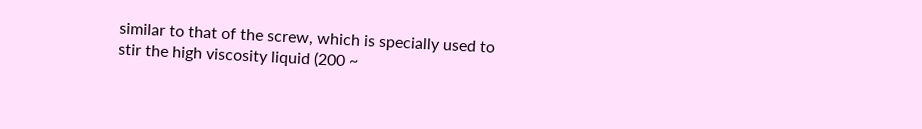similar to that of the screw, which is specially used to stir the high viscosity liquid (200 ~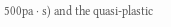500pa · s) and the quasi-plastic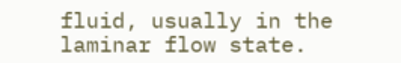fluid, usually in the laminar flow state.